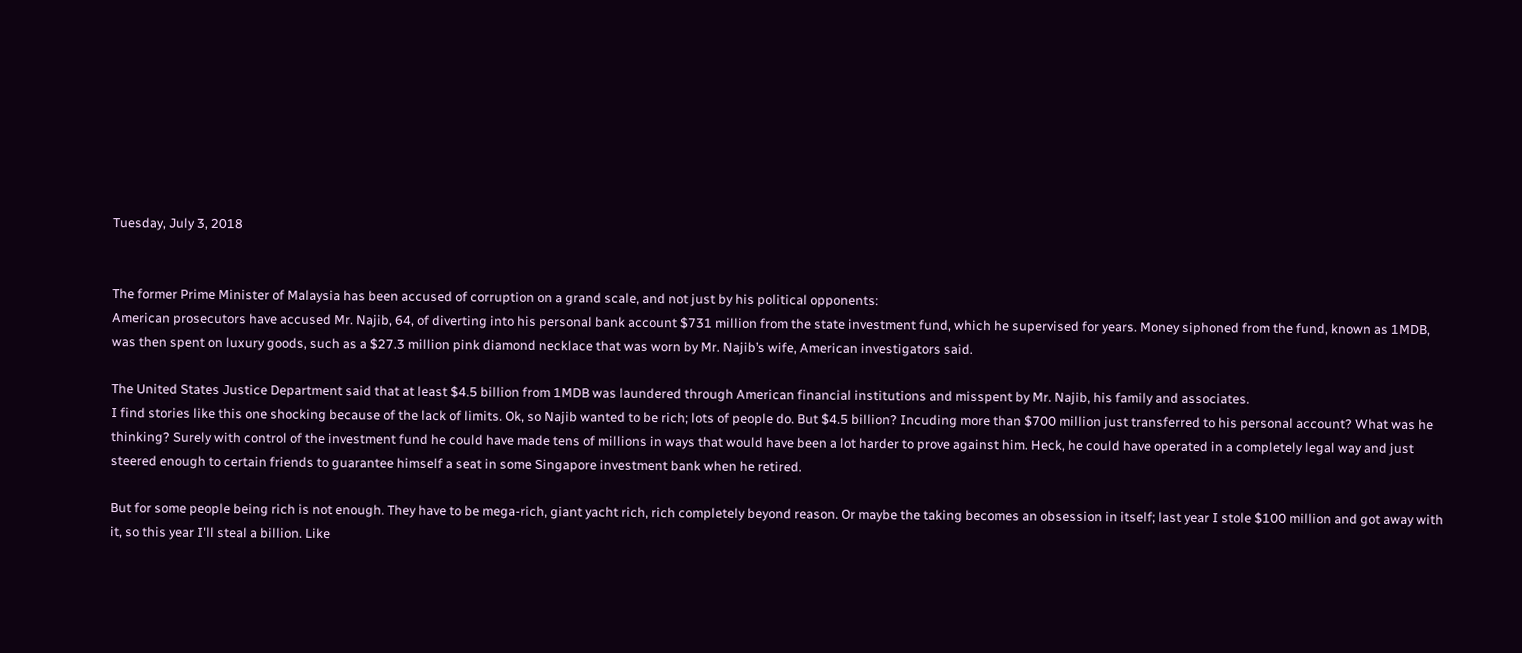Tuesday, July 3, 2018


The former Prime Minister of Malaysia has been accused of corruption on a grand scale, and not just by his political opponents:
American prosecutors have accused Mr. Najib, 64, of diverting into his personal bank account $731 million from the state investment fund, which he supervised for years. Money siphoned from the fund, known as 1MDB, was then spent on luxury goods, such as a $27.3 million pink diamond necklace that was worn by Mr. Najib’s wife, American investigators said.

The United States Justice Department said that at least $4.5 billion from 1MDB was laundered through American financial institutions and misspent by Mr. Najib, his family and associates.
I find stories like this one shocking because of the lack of limits. Ok, so Najib wanted to be rich; lots of people do. But $4.5 billion? Incuding more than $700 million just transferred to his personal account? What was he thinking? Surely with control of the investment fund he could have made tens of millions in ways that would have been a lot harder to prove against him. Heck, he could have operated in a completely legal way and just steered enough to certain friends to guarantee himself a seat in some Singapore investment bank when he retired.

But for some people being rich is not enough. They have to be mega-rich, giant yacht rich, rich completely beyond reason. Or maybe the taking becomes an obsession in itself; last year I stole $100 million and got away with it, so this year I'll steal a billion. Like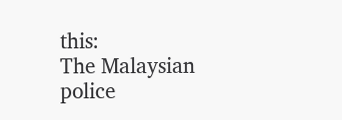this:
The Malaysian police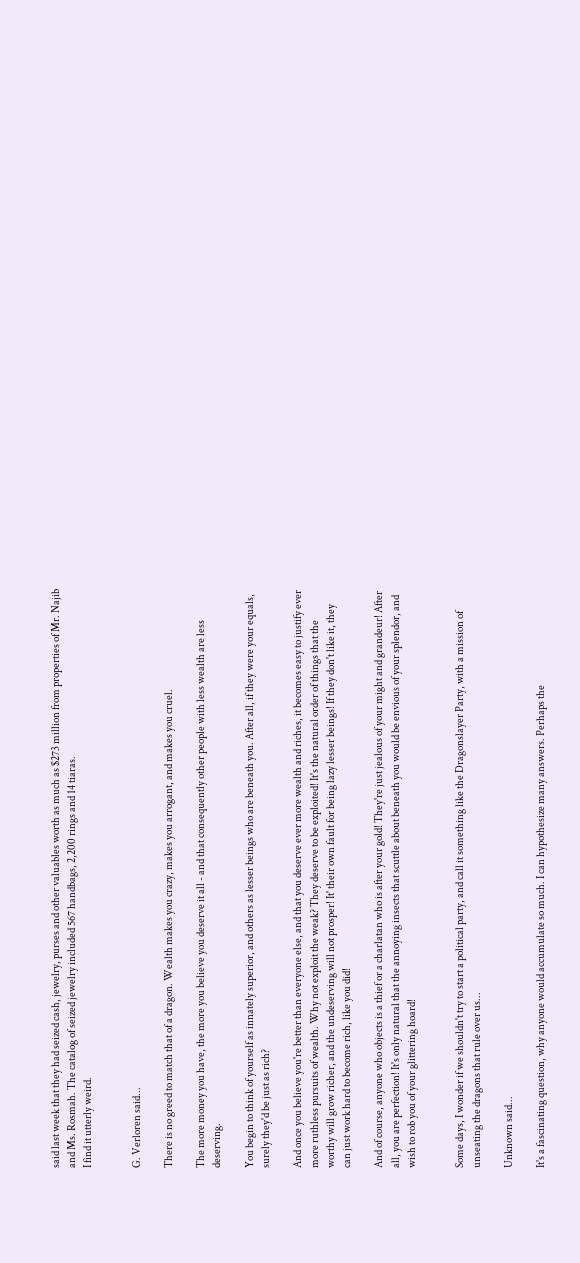said last week that they had seized cash, jewelry, purses and other valuables worth as much as $273 million from properties of Mr. Najib and Ms. Rosmah. The catalog of seized jewelry included 567 handbags, 2,200 rings and 14 tiaras.
I find it utterly weird.


G. Verloren said...

There is no greed to match that of a dragon. Wealth makes you crazy, makes you arrogant, and makes you cruel.

The more money you have, the more you believe you deserve it all - and that consequently other people with less wealth are less deserving.

You begin to think of yourself as innately superior, and others as lesser beings who are beneath you. After all, if they were your equals, surely they'd be just as rich?

And once you believe you're better than everyone else, and that you deserve ever more wealth and riches, it becomes easy to justify ever more ruthless pursuits of wealth. Why not exploit the weak? They deserve to be exploited! It's the natural order of things that the worthy will grow richer, and the undeserving will not prosper! It' their own fault for being lazy lesser beings! If they don't like it, they can just work hard to become rich, like you did!

And of course, anyone who objects is a thief or a charlatan who is after your gold! They're just jealous of your might and grandeur! After all, you are perfection! It's only natural that the annoying insects that scuttle about beneath you would be envious of your splendor, and wish to rob you of your glittering hoard!


Some days, I wonder if we shouldn't try to start a political party, and call it something like the Dragonslayer Party, with a mission of unseating the dragons that rule over us...

Unknown said...

It's a fascinating question, why anyone would accumulate so much. I can hypothesize many answers. Perhaps the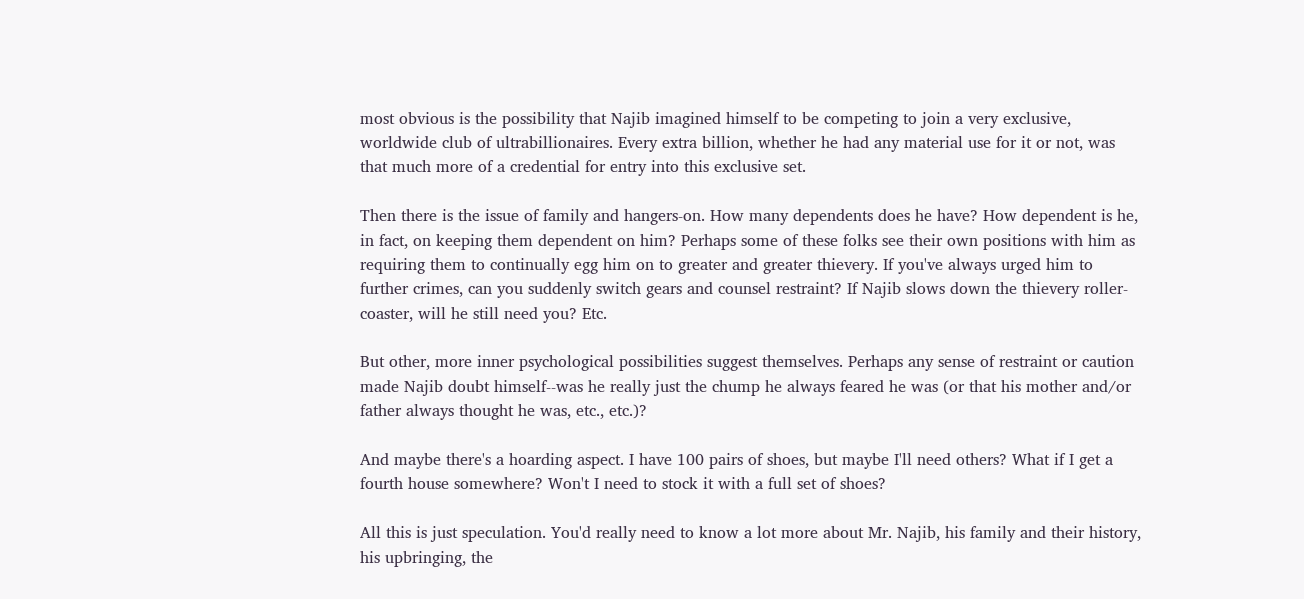most obvious is the possibility that Najib imagined himself to be competing to join a very exclusive, worldwide club of ultrabillionaires. Every extra billion, whether he had any material use for it or not, was that much more of a credential for entry into this exclusive set.

Then there is the issue of family and hangers-on. How many dependents does he have? How dependent is he, in fact, on keeping them dependent on him? Perhaps some of these folks see their own positions with him as requiring them to continually egg him on to greater and greater thievery. If you've always urged him to further crimes, can you suddenly switch gears and counsel restraint? If Najib slows down the thievery roller-coaster, will he still need you? Etc.

But other, more inner psychological possibilities suggest themselves. Perhaps any sense of restraint or caution made Najib doubt himself--was he really just the chump he always feared he was (or that his mother and/or father always thought he was, etc., etc.)?

And maybe there's a hoarding aspect. I have 100 pairs of shoes, but maybe I'll need others? What if I get a fourth house somewhere? Won't I need to stock it with a full set of shoes?

All this is just speculation. You'd really need to know a lot more about Mr. Najib, his family and their history, his upbringing, the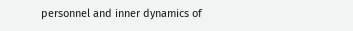personnel and inner dynamics of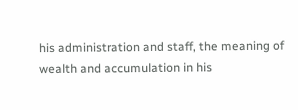his administration and staff, the meaning of wealth and accumulation in his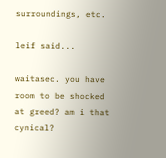surroundings, etc.

leif said...

waitasec. you have room to be shocked at greed? am i that cynical?